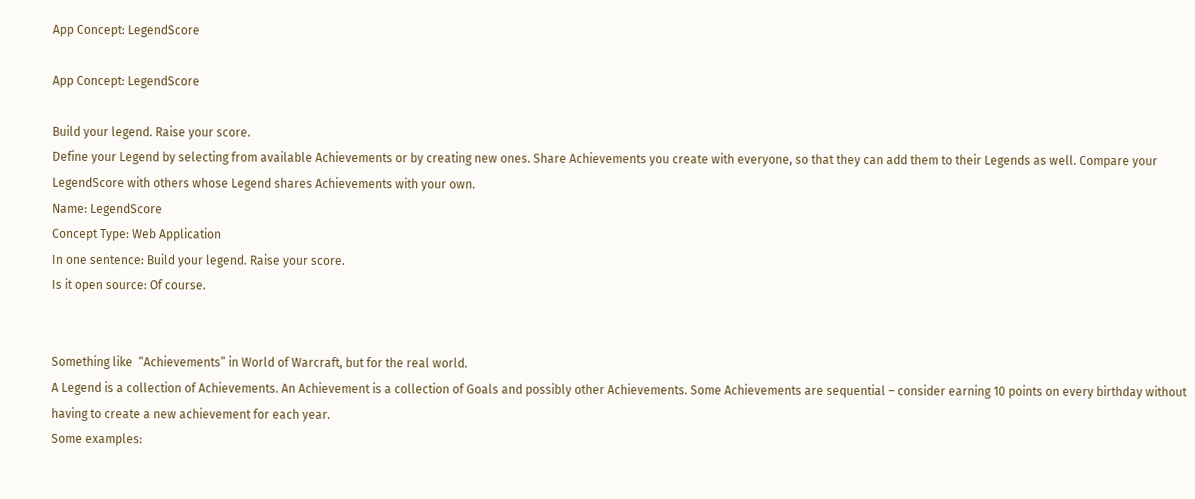App Concept: LegendScore

App Concept: LegendScore

Build your legend. Raise your score.
Define your Legend by selecting from available Achievements or by creating new ones. Share Achievements you create with everyone, so that they can add them to their Legends as well. Compare your LegendScore with others whose Legend shares Achievements with your own.
Name: LegendScore
Concept Type: Web Application
In one sentence: Build your legend. Raise your score.
Is it open source: Of course.


Something like  “Achievements” in World of Warcraft, but for the real world.
A Legend is a collection of Achievements. An Achievement is a collection of Goals and possibly other Achievements. Some Achievements are sequential – consider earning 10 points on every birthday without having to create a new achievement for each year.
Some examples: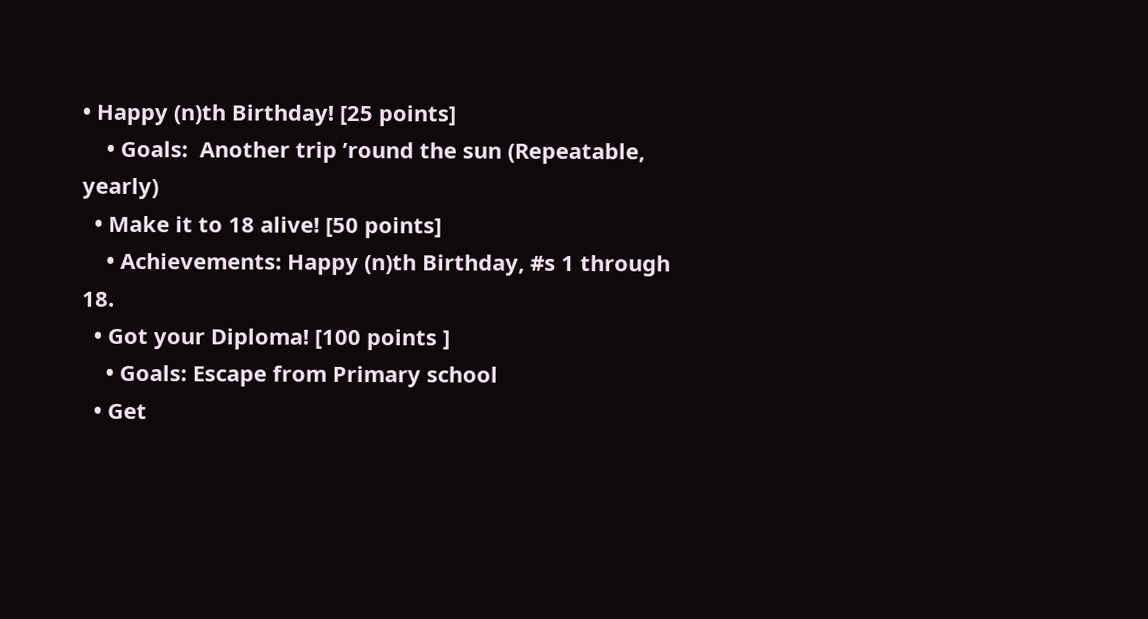• Happy (n)th Birthday! [25 points]
    • Goals:  Another trip ’round the sun (Repeatable, yearly)
  • Make it to 18 alive! [50 points]
    • Achievements: Happy (n)th Birthday, #s 1 through 18.
  • Got your Diploma! [100 points ]
    • Goals: Escape from Primary school
  • Get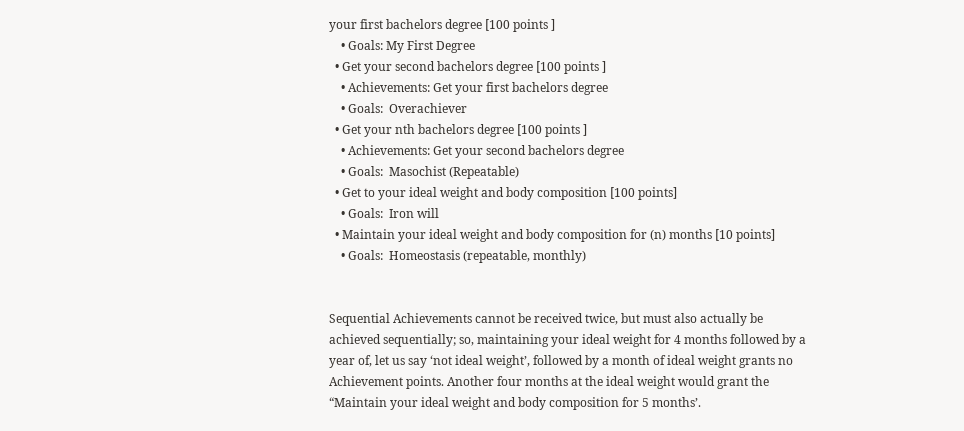your first bachelors degree [100 points ]
    • Goals: My First Degree
  • Get your second bachelors degree [100 points ]
    • Achievements: Get your first bachelors degree
    • Goals:  Overachiever
  • Get your nth bachelors degree [100 points ]
    • Achievements: Get your second bachelors degree
    • Goals:  Masochist (Repeatable)
  • Get to your ideal weight and body composition [100 points]
    • Goals:  Iron will
  • Maintain your ideal weight and body composition for (n) months [10 points]
    • Goals:  Homeostasis (repeatable, monthly)


Sequential Achievements cannot be received twice, but must also actually be achieved sequentially; so, maintaining your ideal weight for 4 months followed by a year of, let us say ‘not ideal weight’, followed by a month of ideal weight grants no Achievement points. Another four months at the ideal weight would grant the “Maintain your ideal weight and body composition for 5 months’.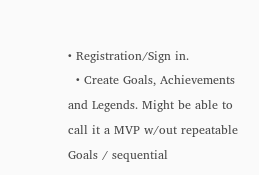• Registration/Sign in.
  • Create Goals, Achievements and Legends. Might be able to call it a MVP w/out repeatable Goals / sequential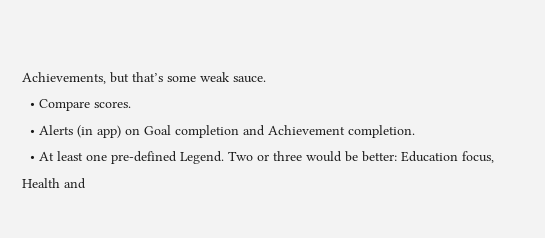Achievements, but that’s some weak sauce.
  • Compare scores.
  • Alerts (in app) on Goal completion and Achievement completion.
  • At least one pre-defined Legend. Two or three would be better: Education focus, Health and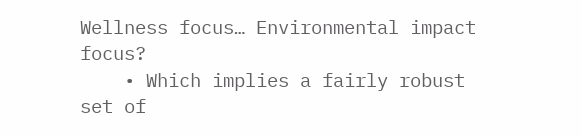Wellness focus… Environmental impact focus?
    • Which implies a fairly robust set of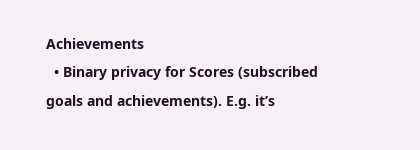Achievements
  • Binary privacy for Scores (subscribed goals and achievements). E.g. it’s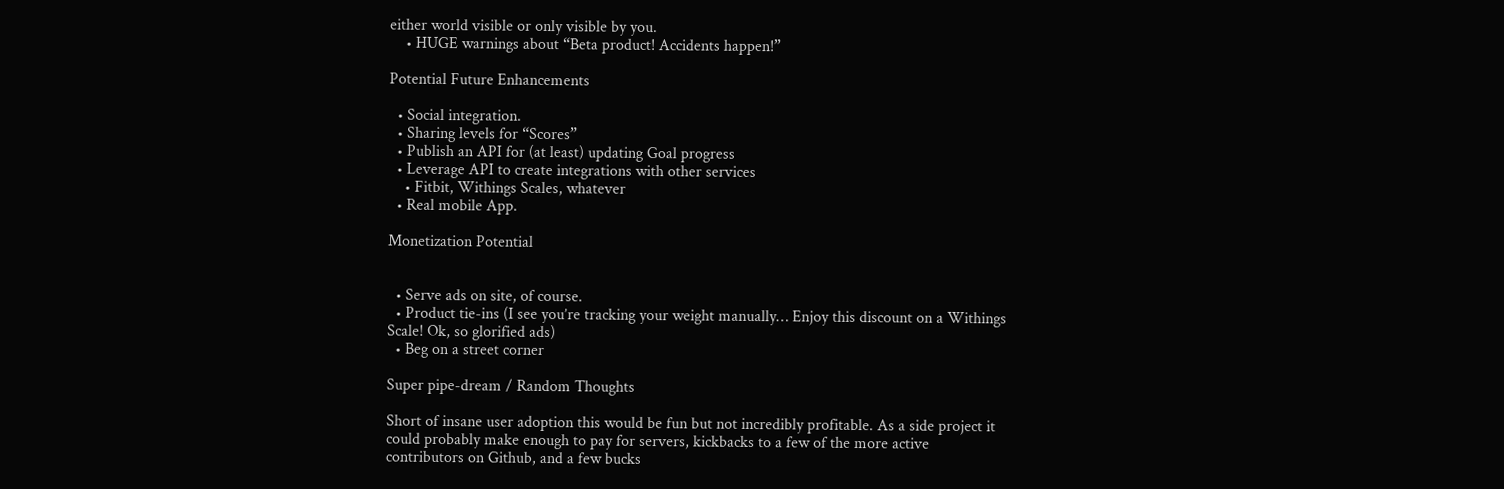either world visible or only visible by you.
    • HUGE warnings about “Beta product! Accidents happen!”

Potential Future Enhancements

  • Social integration.
  • Sharing levels for “Scores”
  • Publish an API for (at least) updating Goal progress
  • Leverage API to create integrations with other services
    • Fitbit, Withings Scales, whatever
  • Real mobile App.

Monetization Potential


  • Serve ads on site, of course.
  • Product tie-ins (I see you’re tracking your weight manually… Enjoy this discount on a Withings Scale! Ok, so glorified ads)
  • Beg on a street corner

Super pipe-dream / Random Thoughts

Short of insane user adoption this would be fun but not incredibly profitable. As a side project it could probably make enough to pay for servers, kickbacks to a few of the more active contributors on Github, and a few bucks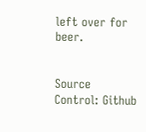left over for beer.


Source Control: Github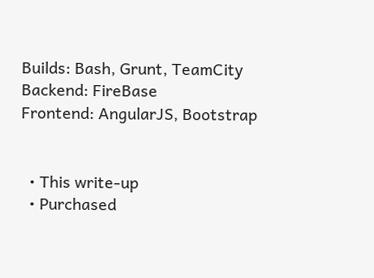Builds: Bash, Grunt, TeamCity
Backend: FireBase
Frontend: AngularJS, Bootstrap


  • This write-up
  • Purchased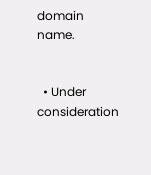domain name.


  • Under consideration